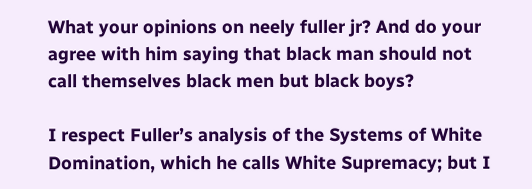What your opinions on neely fuller jr? And do your agree with him saying that black man should not call themselves black men but black boys?

I respect Fuller’s analysis of the Systems of White Domination, which he calls White Supremacy; but I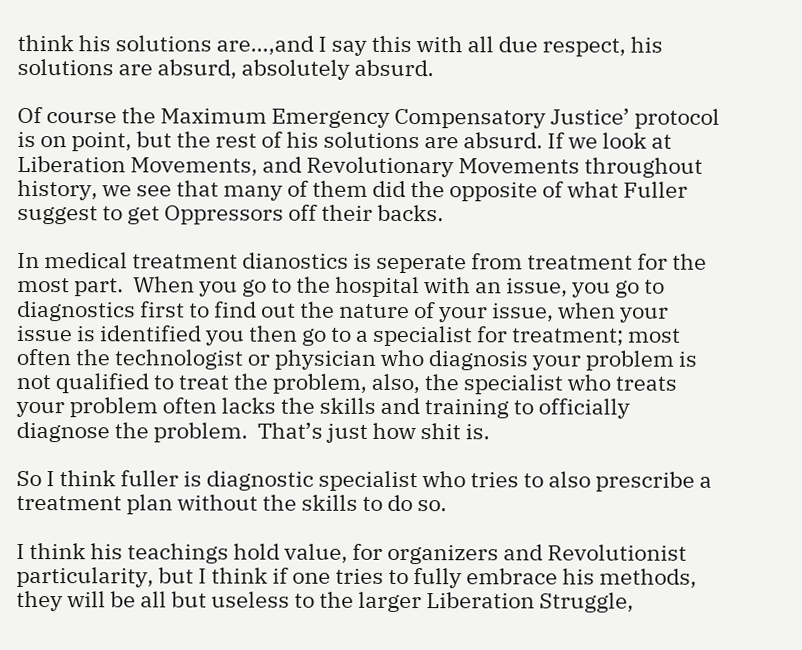think his solutions are…,and I say this with all due respect, his solutions are absurd, absolutely absurd.

Of course the Maximum Emergency Compensatory Justice’ protocol is on point, but the rest of his solutions are absurd. If we look at Liberation Movements, and Revolutionary Movements throughout history, we see that many of them did the opposite of what Fuller suggest to get Oppressors off their backs.

In medical treatment dianostics is seperate from treatment for the most part.  When you go to the hospital with an issue, you go to diagnostics first to find out the nature of your issue, when your issue is identified you then go to a specialist for treatment; most often the technologist or physician who diagnosis your problem is not qualified to treat the problem, also, the specialist who treats your problem often lacks the skills and training to officially diagnose the problem.  That’s just how shit is.

So I think fuller is diagnostic specialist who tries to also prescribe a treatment plan without the skills to do so.

I think his teachings hold value, for organizers and Revolutionist particularity, but I think if one tries to fully embrace his methods, they will be all but useless to the larger Liberation Struggle,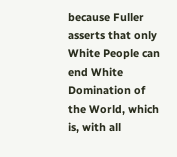because Fuller asserts that only White People can end White Domination of the World, which is, with all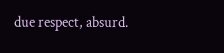due respect, absurd.